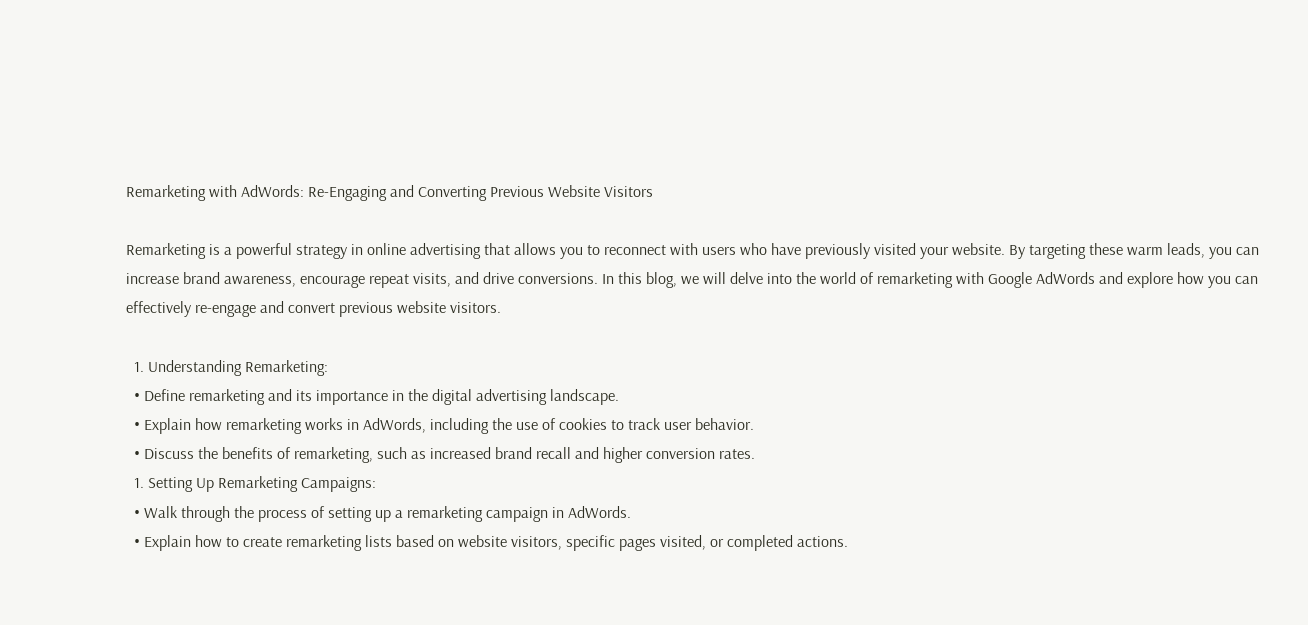Remarketing with AdWords: Re-Engaging and Converting Previous Website Visitors

Remarketing is a powerful strategy in online advertising that allows you to reconnect with users who have previously visited your website. By targeting these warm leads, you can increase brand awareness, encourage repeat visits, and drive conversions. In this blog, we will delve into the world of remarketing with Google AdWords and explore how you can effectively re-engage and convert previous website visitors.

  1. Understanding Remarketing:
  • Define remarketing and its importance in the digital advertising landscape.
  • Explain how remarketing works in AdWords, including the use of cookies to track user behavior.
  • Discuss the benefits of remarketing, such as increased brand recall and higher conversion rates.
  1. Setting Up Remarketing Campaigns:
  • Walk through the process of setting up a remarketing campaign in AdWords.
  • Explain how to create remarketing lists based on website visitors, specific pages visited, or completed actions.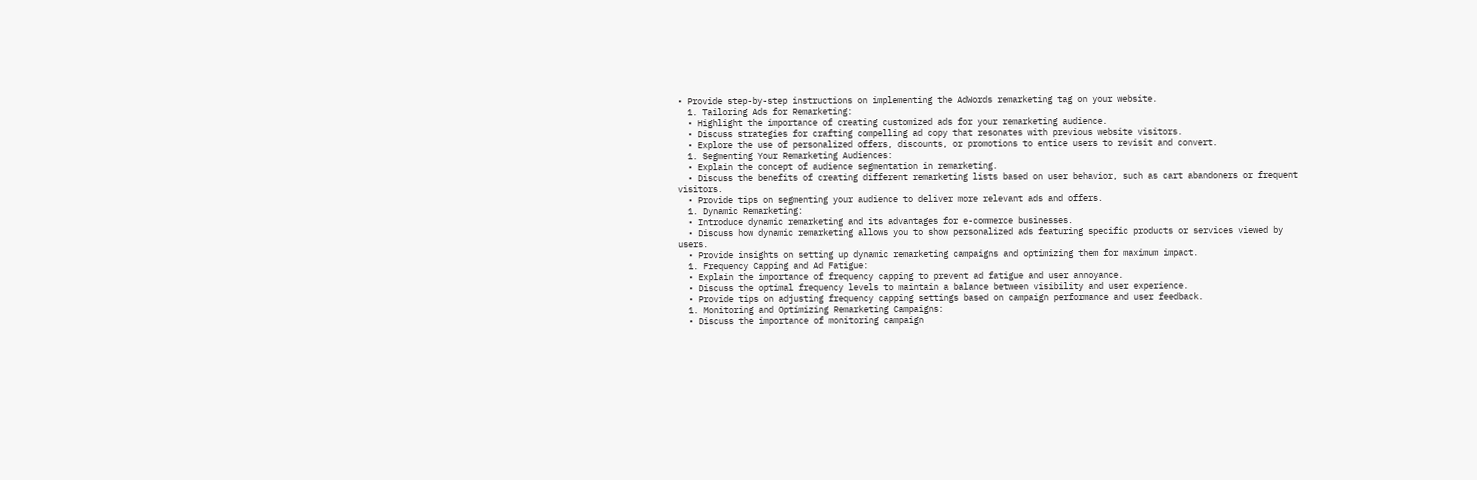• Provide step-by-step instructions on implementing the AdWords remarketing tag on your website.
  1. Tailoring Ads for Remarketing:
  • Highlight the importance of creating customized ads for your remarketing audience.
  • Discuss strategies for crafting compelling ad copy that resonates with previous website visitors.
  • Explore the use of personalized offers, discounts, or promotions to entice users to revisit and convert.
  1. Segmenting Your Remarketing Audiences:
  • Explain the concept of audience segmentation in remarketing.
  • Discuss the benefits of creating different remarketing lists based on user behavior, such as cart abandoners or frequent visitors.
  • Provide tips on segmenting your audience to deliver more relevant ads and offers.
  1. Dynamic Remarketing:
  • Introduce dynamic remarketing and its advantages for e-commerce businesses.
  • Discuss how dynamic remarketing allows you to show personalized ads featuring specific products or services viewed by users.
  • Provide insights on setting up dynamic remarketing campaigns and optimizing them for maximum impact.
  1. Frequency Capping and Ad Fatigue:
  • Explain the importance of frequency capping to prevent ad fatigue and user annoyance.
  • Discuss the optimal frequency levels to maintain a balance between visibility and user experience.
  • Provide tips on adjusting frequency capping settings based on campaign performance and user feedback.
  1. Monitoring and Optimizing Remarketing Campaigns:
  • Discuss the importance of monitoring campaign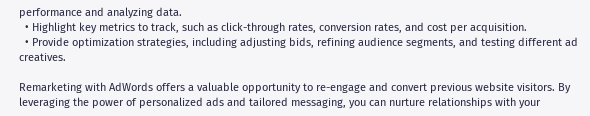performance and analyzing data.
  • Highlight key metrics to track, such as click-through rates, conversion rates, and cost per acquisition.
  • Provide optimization strategies, including adjusting bids, refining audience segments, and testing different ad creatives.

Remarketing with AdWords offers a valuable opportunity to re-engage and convert previous website visitors. By leveraging the power of personalized ads and tailored messaging, you can nurture relationships with your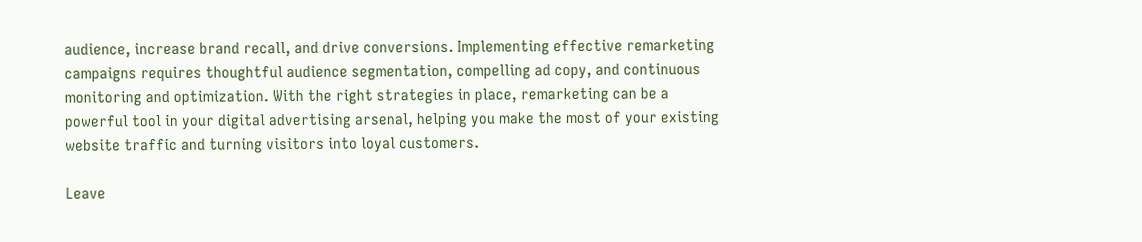audience, increase brand recall, and drive conversions. Implementing effective remarketing campaigns requires thoughtful audience segmentation, compelling ad copy, and continuous monitoring and optimization. With the right strategies in place, remarketing can be a powerful tool in your digital advertising arsenal, helping you make the most of your existing website traffic and turning visitors into loyal customers.

Leave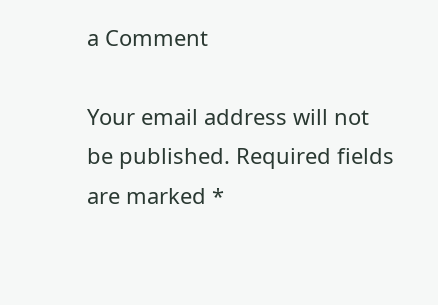a Comment

Your email address will not be published. Required fields are marked *